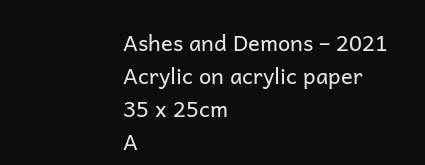Ashes and Demons – 2021
Acrylic on acrylic paper
35 x 25cm
A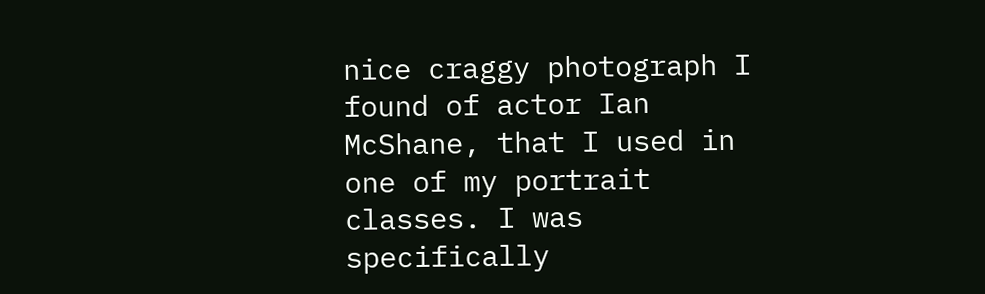nice craggy photograph I found of actor Ian McShane, that I used in one of my portrait classes. I was specifically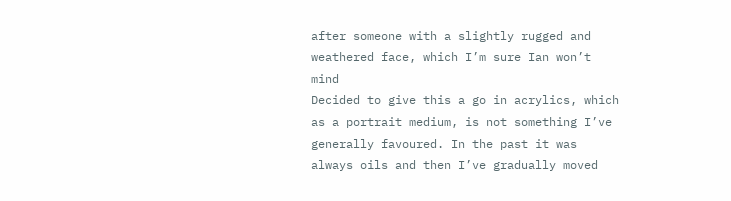after someone with a slightly rugged and weathered face, which I’m sure Ian won’t mind
Decided to give this a go in acrylics, which as a portrait medium, is not something I’ve generally favoured. In the past it was always oils and then I’ve gradually moved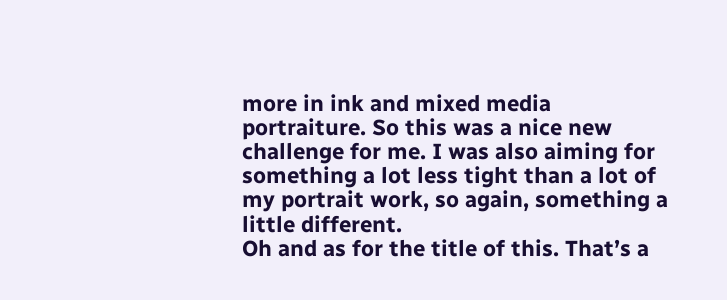more in ink and mixed media portraiture. So this was a nice new challenge for me. I was also aiming for something a lot less tight than a lot of my portrait work, so again, something a little different.
Oh and as for the title of this. That’s a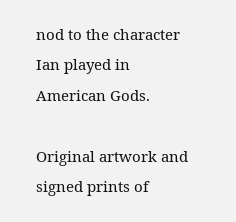nod to the character Ian played in American Gods.

Original artwork and signed prints of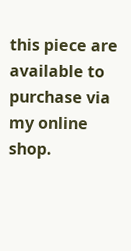this piece are available to purchase via my online shop.